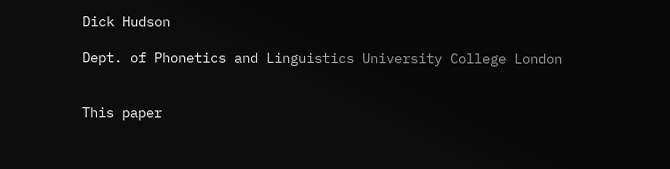Dick Hudson

Dept. of Phonetics and Linguistics University College London


This paper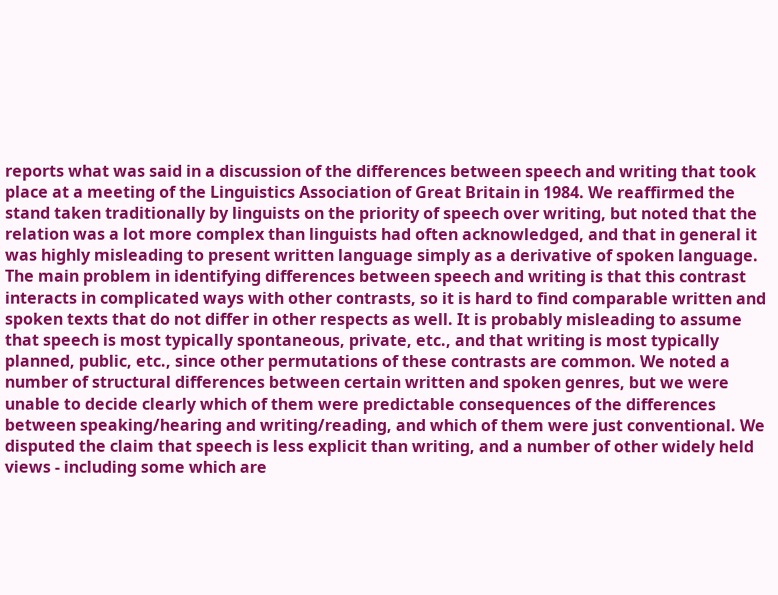reports what was said in a discussion of the differences between speech and writing that took place at a meeting of the Linguistics Association of Great Britain in 1984. We reaffirmed the stand taken traditionally by linguists on the priority of speech over writing, but noted that the relation was a lot more complex than linguists had often acknowledged, and that in general it was highly misleading to present written language simply as a derivative of spoken language. The main problem in identifying differences between speech and writing is that this contrast interacts in complicated ways with other contrasts, so it is hard to find comparable written and spoken texts that do not differ in other respects as well. It is probably misleading to assume that speech is most typically spontaneous, private, etc., and that writing is most typically planned, public, etc., since other permutations of these contrasts are common. We noted a number of structural differences between certain written and spoken genres, but we were unable to decide clearly which of them were predictable consequences of the differences between speaking/hearing and writing/reading, and which of them were just conventional. We disputed the claim that speech is less explicit than writing, and a number of other widely held views - including some which are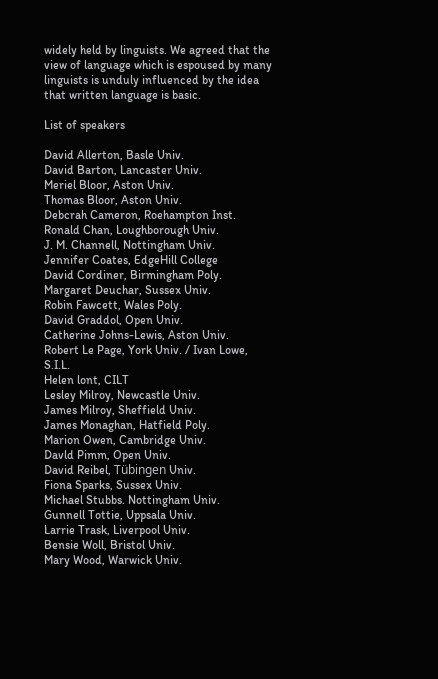widely held by linguists. We agreed that the view of language which is espoused by many linguists is unduly influenced by the idea that written language is basic.

List of speakers

David Allerton, Basle Univ.
David Barton, Lancaster Univ.
Meriel Bloor, Aston Univ.
Thomas Bloor, Aston Univ.
Debcrah Cameron, Roehampton Inst.
Ronald Chan, Loughborough Univ.
J. M. Channell, Nottingham Univ.
Jennifer Coates, EdgeHill College
David Cordiner, Birmingham Poly.
Margaret Deuchar, Sussex Univ.
Robin Fawcett, Wales Poly.
David Graddol, Open Univ.
Catherine Johns-Lewis, Aston Univ.
Robert Le Page, York Univ. / Ivan Lowe, S.I.L.
Helen lont, CILT
Lesley Milroy, Newcastle Univ.
James Milroy, Sheffield Univ.
James Monaghan, Hatfield Poly.
Marion Owen, Cambridge Univ.
Davld Pimm, Open Univ.
David Reibel, Tübingen Univ.
Fiona Sparks, Sussex Univ.
Michael Stubbs. Nottingham Univ.
Gunnell Tottie, Uppsala Univ.
Larrie Trask, Liverpool Univ.
Bensie Woll, Bristol Univ.
Mary Wood, Warwick Univ.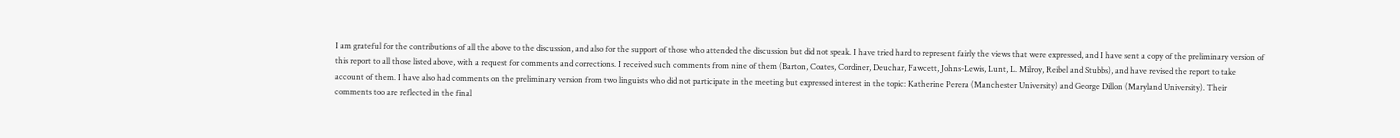I am grateful for the contributions of all the above to the discussion, and also for the support of those who attended the discussion but did not speak. I have tried hard to represent fairly the views that were expressed, and I have sent a copy of the preliminary version of this report to all those listed above, with a request for comments and corrections. I received such comments from nine of them (Barton, Coates, Cordiner, Deuchar, Fawcett, Johns-Lewis, Lunt, L. Milroy, Reibel and Stubbs), and have revised the report to take account of them. I have also had comments on the preliminary version from two linguists who did not participate in the meeting but expressed interest in the topic: Katherine Perera (Manchester University) and George Dillon (Maryland University). Their comments too are reflected in the final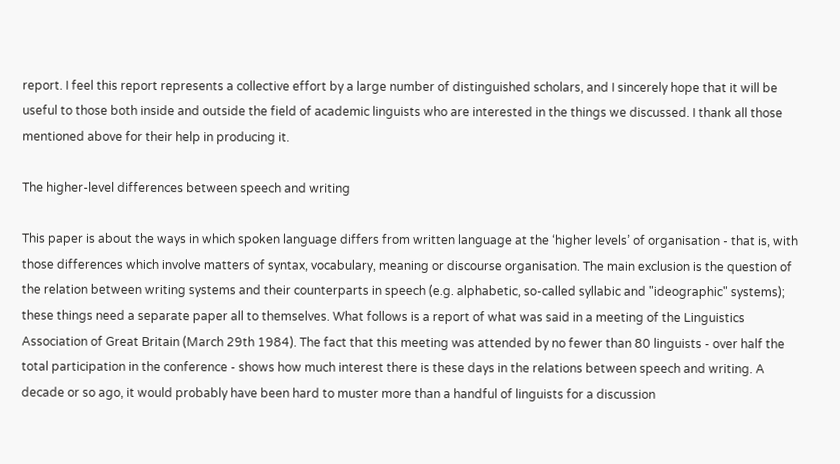report. I feel this report represents a collective effort by a large number of distinguished scholars, and I sincerely hope that it will be useful to those both inside and outside the field of academic linguists who are interested in the things we discussed. I thank all those mentioned above for their help in producing it.

The higher-level differences between speech and writing

This paper is about the ways in which spoken language differs from written language at the ‘higher levels’ of organisation - that is, with those differences which involve matters of syntax, vocabulary, meaning or discourse organisation. The main exclusion is the question of the relation between writing systems and their counterparts in speech (e.g. alphabetic, so-called syllabic and "ideographic" systems); these things need a separate paper all to themselves. What follows is a report of what was said in a meeting of the Linguistics Association of Great Britain (March 29th 1984). The fact that this meeting was attended by no fewer than 80 linguists - over half the total participation in the conference - shows how much interest there is these days in the relations between speech and writing. A decade or so ago, it would probably have been hard to muster more than a handful of linguists for a discussion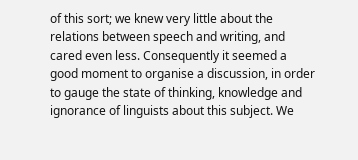of this sort; we knew very little about the relations between speech and writing, and cared even less. Consequently it seemed a good moment to organise a discussion, in order to gauge the state of thinking, knowledge and ignorance of linguists about this subject. We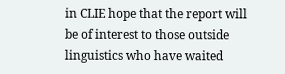in CLIE hope that the report will be of interest to those outside linguistics who have waited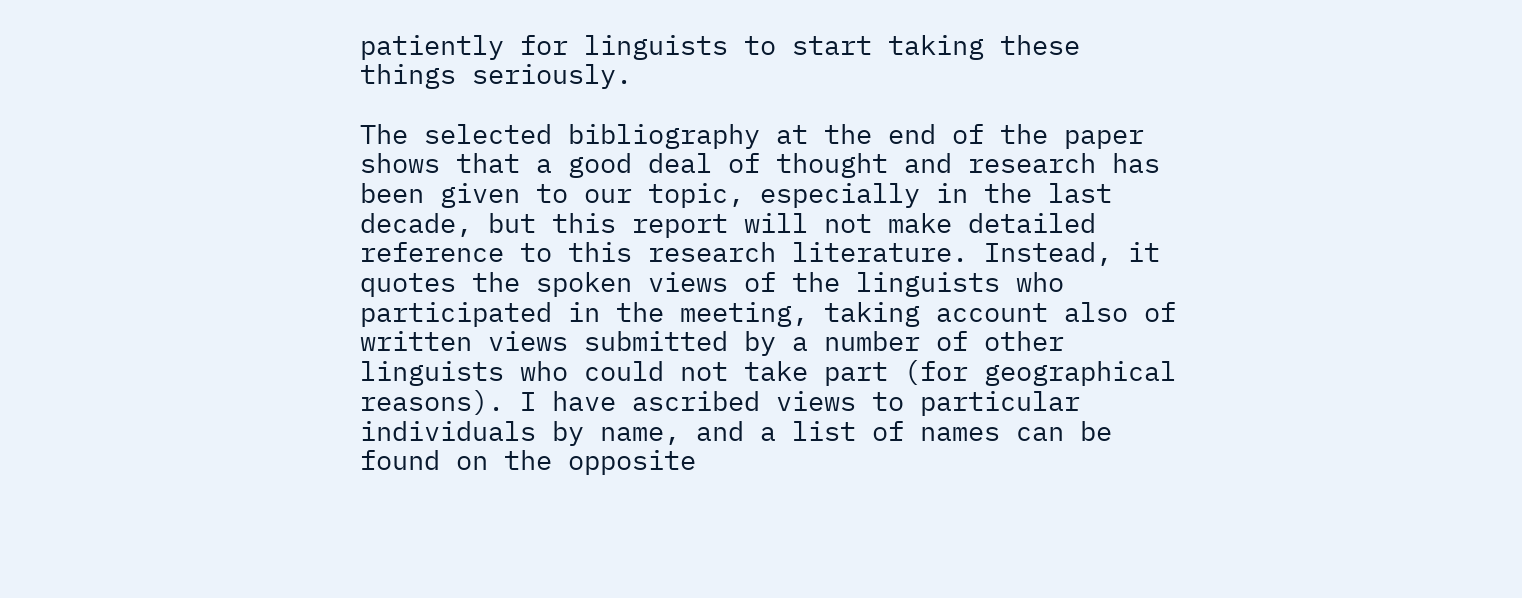patiently for linguists to start taking these things seriously.

The selected bibliography at the end of the paper shows that a good deal of thought and research has been given to our topic, especially in the last decade, but this report will not make detailed reference to this research literature. Instead, it quotes the spoken views of the linguists who participated in the meeting, taking account also of written views submitted by a number of other linguists who could not take part (for geographical reasons). I have ascribed views to particular individuals by name, and a list of names can be found on the opposite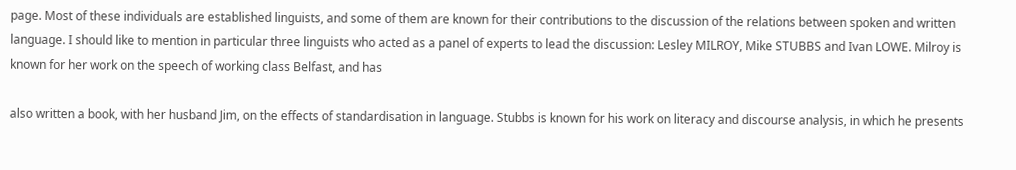page. Most of these individuals are established linguists, and some of them are known for their contributions to the discussion of the relations between spoken and written language. I should like to mention in particular three linguists who acted as a panel of experts to lead the discussion: Lesley MILROY, Mike STUBBS and Ivan LOWE. Milroy is known for her work on the speech of working class Belfast, and has

also written a book, with her husband Jim, on the effects of standardisation in language. Stubbs is known for his work on literacy and discourse analysis, in which he presents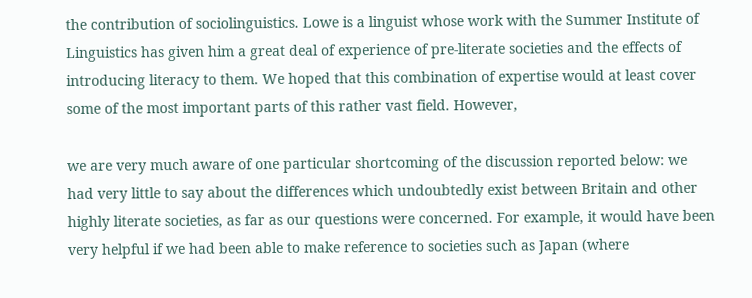the contribution of sociolinguistics. Lowe is a linguist whose work with the Summer Institute of Linguistics has given him a great deal of experience of pre-literate societies and the effects of introducing literacy to them. We hoped that this combination of expertise would at least cover some of the most important parts of this rather vast field. However,

we are very much aware of one particular shortcoming of the discussion reported below: we had very little to say about the differences which undoubtedly exist between Britain and other highly literate societies, as far as our questions were concerned. For example, it would have been very helpful if we had been able to make reference to societies such as Japan (where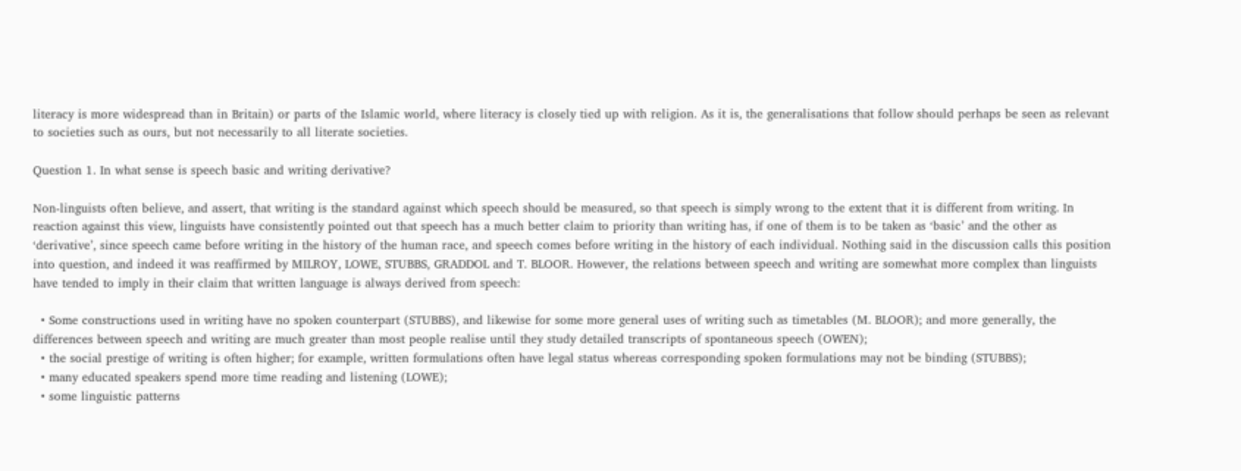literacy is more widespread than in Britain) or parts of the Islamic world, where literacy is closely tied up with religion. As it is, the generalisations that follow should perhaps be seen as relevant to societies such as ours, but not necessarily to all literate societies.

Question 1. In what sense is speech basic and writing derivative?

Non-linguists often believe, and assert, that writing is the standard against which speech should be measured, so that speech is simply wrong to the extent that it is different from writing. In reaction against this view, linguists have consistently pointed out that speech has a much better claim to priority than writing has, if one of them is to be taken as ‘basic’ and the other as ‘derivative’, since speech came before writing in the history of the human race, and speech comes before writing in the history of each individual. Nothing said in the discussion calls this position into question, and indeed it was reaffirmed by MILROY, LOWE, STUBBS, GRADDOL and T. BLOOR. However, the relations between speech and writing are somewhat more complex than linguists have tended to imply in their claim that written language is always derived from speech:

  • Some constructions used in writing have no spoken counterpart (STUBBS), and likewise for some more general uses of writing such as timetables (M. BLOOR); and more generally, the differences between speech and writing are much greater than most people realise until they study detailed transcripts of spontaneous speech (OWEN);
  • the social prestige of writing is often higher; for example, written formulations often have legal status whereas corresponding spoken formulations may not be binding (STUBBS);
  • many educated speakers spend more time reading and listening (LOWE);
  • some linguistic patterns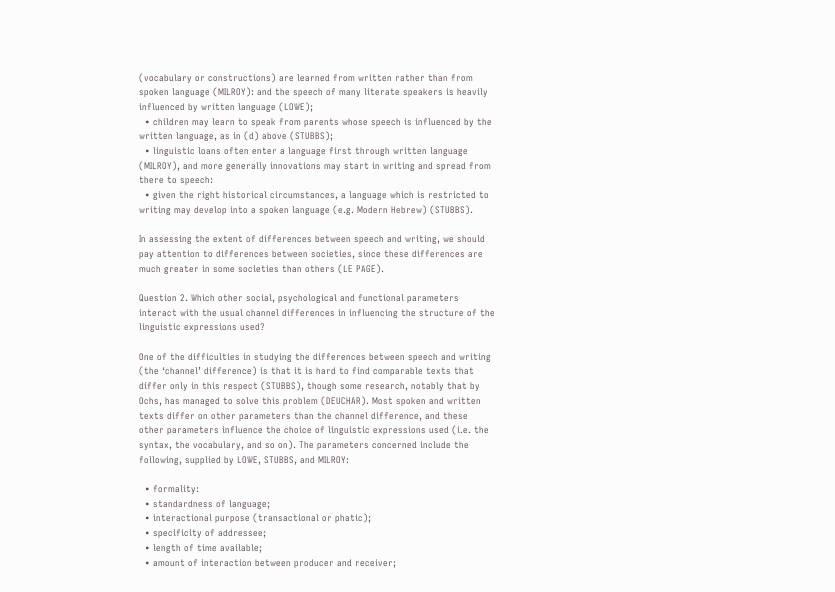(vocabulary or constructions) are learned from written rather than from spoken language (MILROY): and the speech of many literate speakers is heavily influenced by written language (LOWE);
  • children may learn to speak from parents whose speech is influenced by the written language, as in (d) above (STUBBS);
  • linguistic loans often enter a language first through written language (MILROY), and more generally innovations may start in writing and spread from there to speech:
  • given the right historical circumstances, a language which is restricted to writing may develop into a spoken language (e.g. Modern Hebrew) (STUBBS).

In assessing the extent of differences between speech and writing, we should pay attention to differences between societies, since these differences are much greater in some societies than others (LE PAGE).

Question 2. Which other social, psychological and functional parameters interact with the usual channel differences in influencing the structure of the linguistic expressions used?

One of the difficulties in studying the differences between speech and writing (the ‘channel’ difference) is that it is hard to find comparable texts that differ only in this respect (STUBBS), though some research, notably that by Ochs, has managed to solve this problem (DEUCHAR). Most spoken and written texts differ on other parameters than the channel difference, and these other parameters influence the choice of linguistic expressions used (i.e. the syntax, the vocabulary, and so on). The parameters concerned include the following, supplied by LOWE, STUBBS, and MILROY:

  • formality:
  • standardness of language;
  • interactional purpose (transactional or phatic);
  • specificity of addressee;
  • length of time available;
  • amount of interaction between producer and receiver;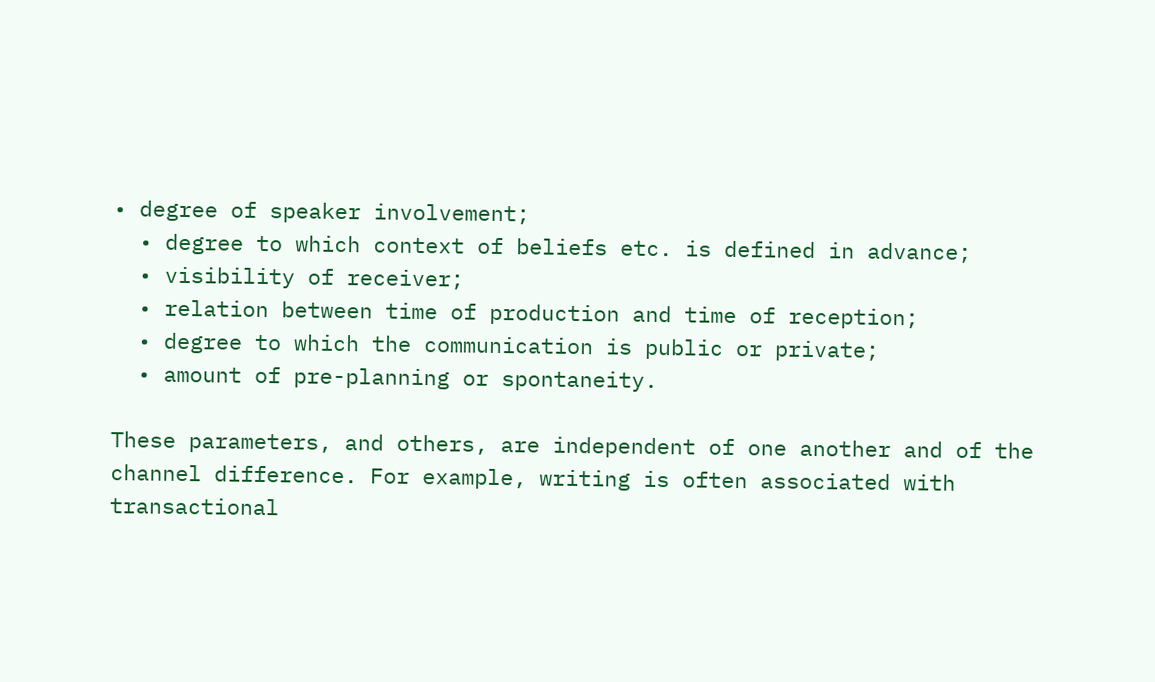• degree of speaker involvement;
  • degree to which context of beliefs etc. is defined in advance;
  • visibility of receiver;
  • relation between time of production and time of reception;
  • degree to which the communication is public or private;
  • amount of pre-planning or spontaneity.

These parameters, and others, are independent of one another and of the channel difference. For example, writing is often associated with transactional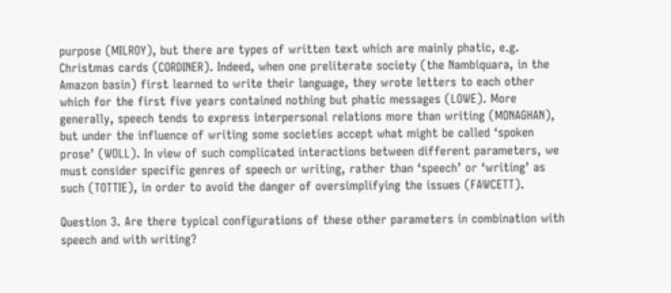purpose (MILROY), but there are types of written text which are mainly phatic, e.g. Christmas cards (CORDINER). Indeed, when one preliterate society (the Nambiquara, in the Amazon basin) first learned to write their language, they wrote letters to each other which for the first five years contained nothing but phatic messages (LOWE). More generally, speech tends to express interpersonal relations more than writing (MONAGHAN), but under the influence of writing some societies accept what might be called ‘spoken prose’ (WOLL). In view of such complicated interactions between different parameters, we must consider specific genres of speech or writing, rather than ‘speech’ or ‘writing’ as such (TOTTIE), in order to avoid the danger of oversimplifying the issues (FAWCETT).

Question 3. Are there typical configurations of these other parameters in combination with speech and with writing?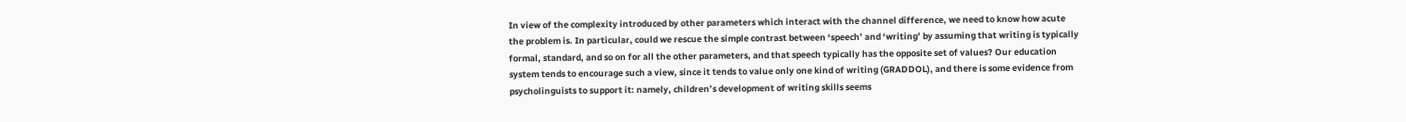In view of the complexity introduced by other parameters which interact with the channel difference, we need to know how acute the problem is. In particular, could we rescue the simple contrast between ‘speech’ and ‘writing’ by assuming that writing is typically formal, standard, and so on for all the other parameters, and that speech typically has the opposite set of values? Our education system tends to encourage such a view, since it tends to value only one kind of writing (GRADDOL), and there is some evidence from psycholinguists to support it: namely, children’s development of writing skills seems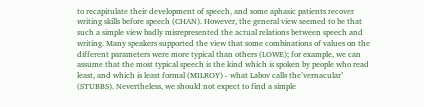to recapitulate their development of speech, and some aphasic patients recover writing skills before speech (CHAN). However, the general view seemed to be that such a simple view badly misrepresented the actual relations between speech and writing. Many speakers supported the view that some combinations of values on the different parameters were more typical than others (LOWE); for example, we can assume that the most typical speech is the kind which is spoken by people who read least, and which is least formal (MILROY) - what Labov calls the’vernacular’ (STUBBS). Nevertheless, we should not expect to find a simple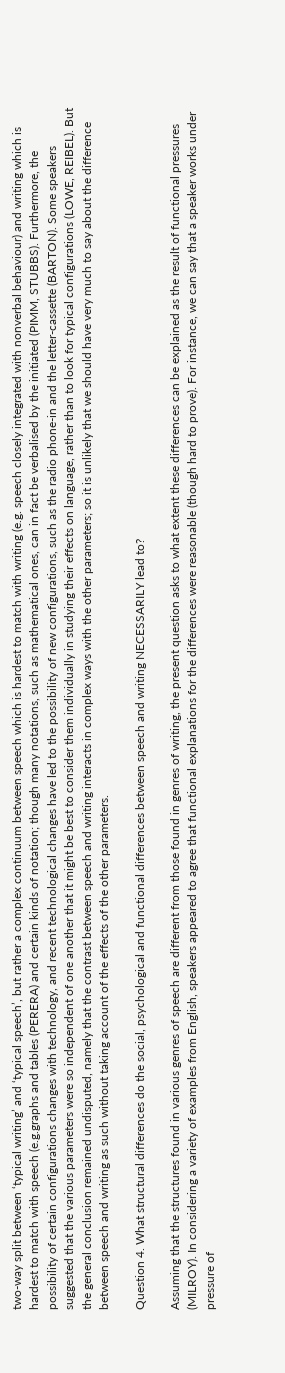two-way split between ‘typical writing’ and ‘typical speech’, but rather a complex continuum between speech which is hardest to match with writing (e.g. speech closely integrated with nonverbal behaviour) and writing which is hardest to match with speech (e.g.graphs and tables (PERERA) and certain kinds of notation; though many notations, such as mathematical ones, can in fact be verbalised by the initiated (PIMM, STUBBS). Furthermore, the possibility of certain configurations changes with technology, and recent technological changes have led to the possibility of new configurations, such as the radio phone-in and the letter-cassette (BARTON). Some speakers suggested that the various parameters were so independent of one another that it might be best to consider them individually in studying their effects on language, rather than to look for typical configurations (LOWE, REIBEL). But the general conclusion remained undisputed, namely that the contrast between speech and writing interacts in complex ways with the other parameters; so it is unlikely that we should have very much to say about the difference between speech and writing as such without taking account of the effects of the other parameters.

Question 4. What structural differences do the social, psychological and functional differences between speech and writing NECESSARILY lead to?

Assuming that the structures found in various genres of speech are different from those found in genres of writing, the present question asks to what extent these differences can be explained as the result of functional pressures (MILROY). In considering a variety of examples from English, speakers appeared to agree that functional explanations for the differences were reasonable (though hard to prove). For instance, we can say that a speaker works under pressure of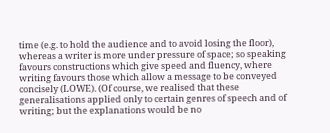time (e.g. to hold the audience and to avoid losing the floor), whereas a writer is more under pressure of space; so speaking favours constructions which give speed and fluency, where writing favours those which allow a message to be conveyed concisely (LOWE). (Of course, we realised that these generalisations applied only to certain genres of speech and of writing; but the explanations would be no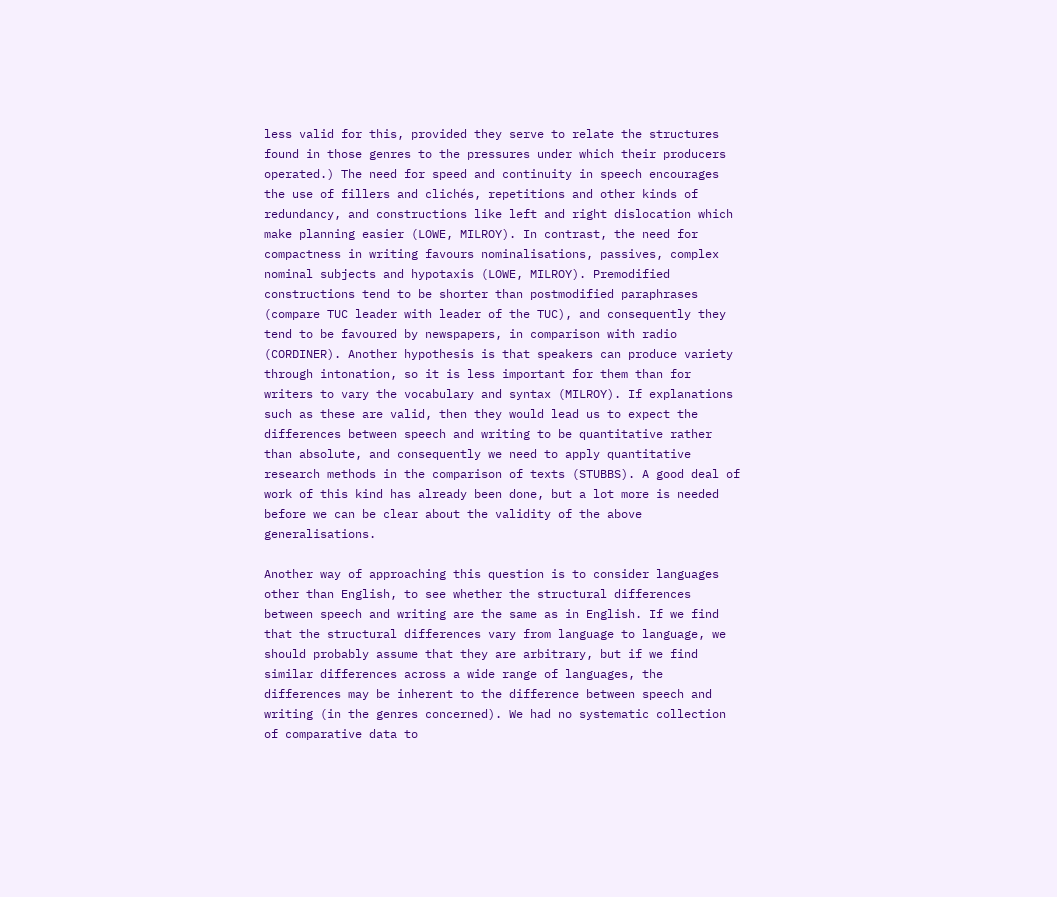less valid for this, provided they serve to relate the structures found in those genres to the pressures under which their producers operated.) The need for speed and continuity in speech encourages the use of fillers and clichés, repetitions and other kinds of redundancy, and constructions like left and right dislocation which make planning easier (LOWE, MILROY). In contrast, the need for compactness in writing favours nominalisations, passives, complex nominal subjects and hypotaxis (LOWE, MILROY). Premodified constructions tend to be shorter than postmodified paraphrases (compare TUC leader with leader of the TUC), and consequently they tend to be favoured by newspapers, in comparison with radio (CORDINER). Another hypothesis is that speakers can produce variety through intonation, so it is less important for them than for writers to vary the vocabulary and syntax (MILROY). If explanations such as these are valid, then they would lead us to expect the differences between speech and writing to be quantitative rather than absolute, and consequently we need to apply quantitative research methods in the comparison of texts (STUBBS). A good deal of work of this kind has already been done, but a lot more is needed before we can be clear about the validity of the above generalisations.

Another way of approaching this question is to consider languages other than English, to see whether the structural differences between speech and writing are the same as in English. If we find that the structural differences vary from language to language, we should probably assume that they are arbitrary, but if we find similar differences across a wide range of languages, the differences may be inherent to the difference between speech and writing (in the genres concerned). We had no systematic collection of comparative data to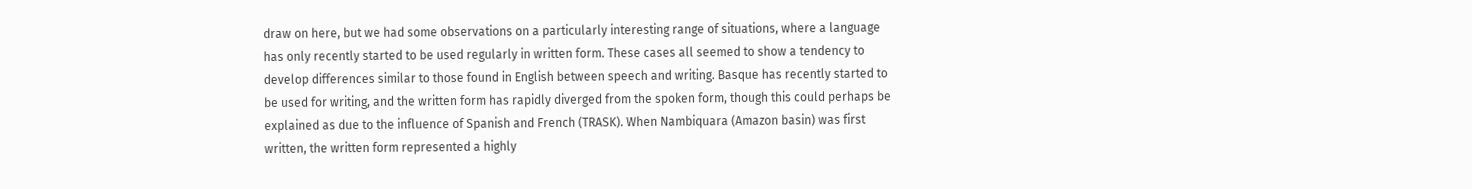draw on here, but we had some observations on a particularly interesting range of situations, where a language has only recently started to be used regularly in written form. These cases all seemed to show a tendency to develop differences similar to those found in English between speech and writing. Basque has recently started to be used for writing, and the written form has rapidly diverged from the spoken form, though this could perhaps be explained as due to the influence of Spanish and French (TRASK). When Nambiquara (Amazon basin) was first written, the written form represented a highly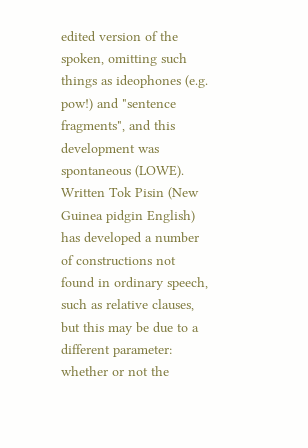edited version of the spoken, omitting such things as ideophones (e.g. pow!) and "sentence fragments", and this development was spontaneous (LOWE). Written Tok Pisin (New Guinea pidgin English) has developed a number of constructions not found in ordinary speech, such as relative clauses, but this may be due to a different parameter: whether or not the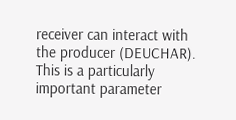receiver can interact with the producer (DEUCHAR). This is a particularly important parameter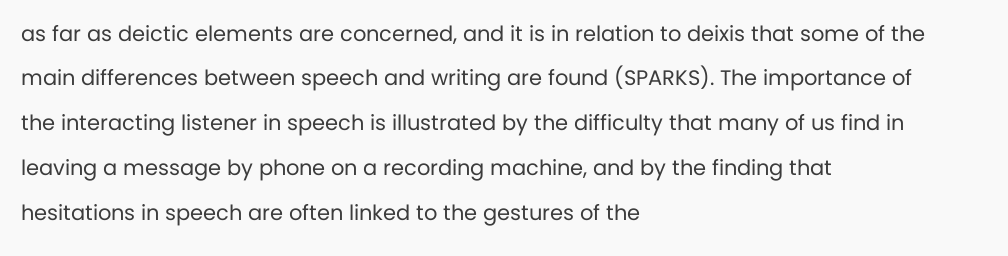as far as deictic elements are concerned, and it is in relation to deixis that some of the main differences between speech and writing are found (SPARKS). The importance of the interacting listener in speech is illustrated by the difficulty that many of us find in leaving a message by phone on a recording machine, and by the finding that hesitations in speech are often linked to the gestures of the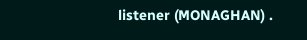listener (MONAGHAN) .